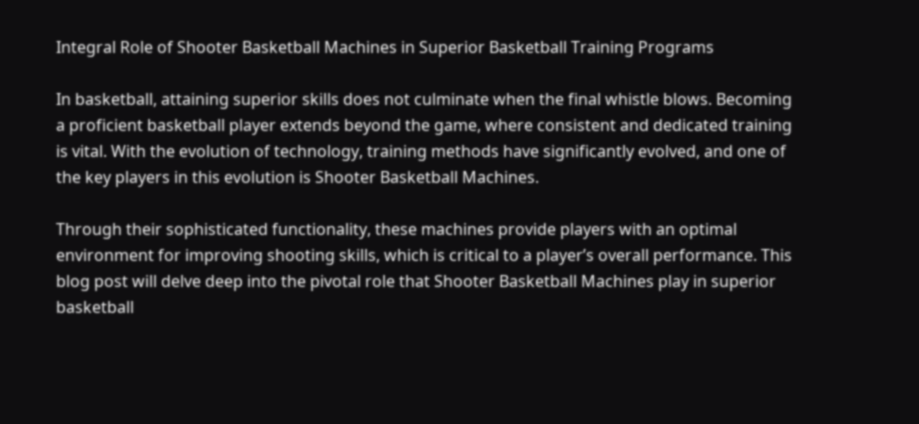Integral Role of Shooter Basketball Machines in Superior Basketball Training Programs

In basketball, attaining superior skills does not culminate when the final whistle blows. Becoming a proficient basketball player extends beyond the game, where consistent and dedicated training is vital. With the evolution of technology, training methods have significantly evolved, and one of the key players in this evolution is Shooter Basketball Machines.

Through their sophisticated functionality, these machines provide players with an optimal environment for improving shooting skills, which is critical to a player’s overall performance. This blog post will delve deep into the pivotal role that Shooter Basketball Machines play in superior basketball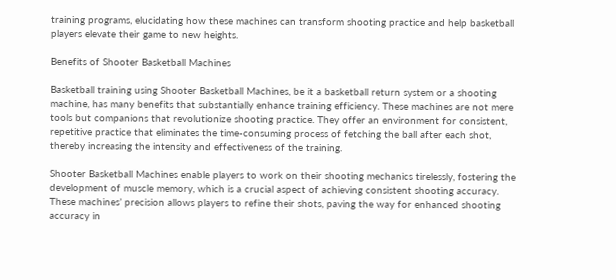training programs, elucidating how these machines can transform shooting practice and help basketball players elevate their game to new heights.

Benefits of Shooter Basketball Machines

Basketball training using Shooter Basketball Machines, be it a basketball return system or a shooting machine, has many benefits that substantially enhance training efficiency. These machines are not mere tools but companions that revolutionize shooting practice. They offer an environment for consistent, repetitive practice that eliminates the time-consuming process of fetching the ball after each shot, thereby increasing the intensity and effectiveness of the training.

Shooter Basketball Machines enable players to work on their shooting mechanics tirelessly, fostering the development of muscle memory, which is a crucial aspect of achieving consistent shooting accuracy. These machines’ precision allows players to refine their shots, paving the way for enhanced shooting accuracy in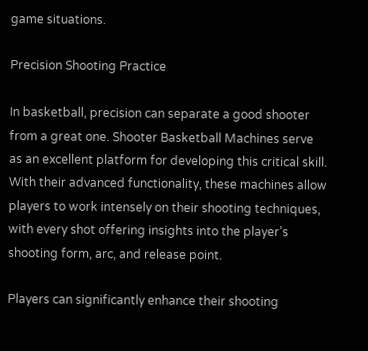game situations.

Precision Shooting Practice

In basketball, precision can separate a good shooter from a great one. Shooter Basketball Machines serve as an excellent platform for developing this critical skill. With their advanced functionality, these machines allow players to work intensely on their shooting techniques, with every shot offering insights into the player’s shooting form, arc, and release point.

Players can significantly enhance their shooting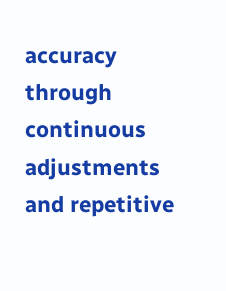accuracy through continuous adjustments and repetitive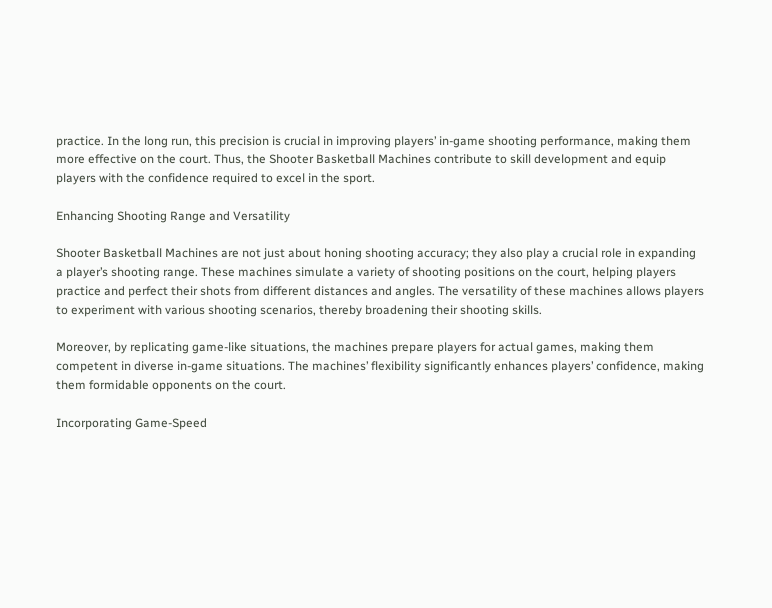practice. In the long run, this precision is crucial in improving players’ in-game shooting performance, making them more effective on the court. Thus, the Shooter Basketball Machines contribute to skill development and equip players with the confidence required to excel in the sport.

Enhancing Shooting Range and Versatility

Shooter Basketball Machines are not just about honing shooting accuracy; they also play a crucial role in expanding a player’s shooting range. These machines simulate a variety of shooting positions on the court, helping players practice and perfect their shots from different distances and angles. The versatility of these machines allows players to experiment with various shooting scenarios, thereby broadening their shooting skills.

Moreover, by replicating game-like situations, the machines prepare players for actual games, making them competent in diverse in-game situations. The machines’ flexibility significantly enhances players’ confidence, making them formidable opponents on the court.

Incorporating Game-Speed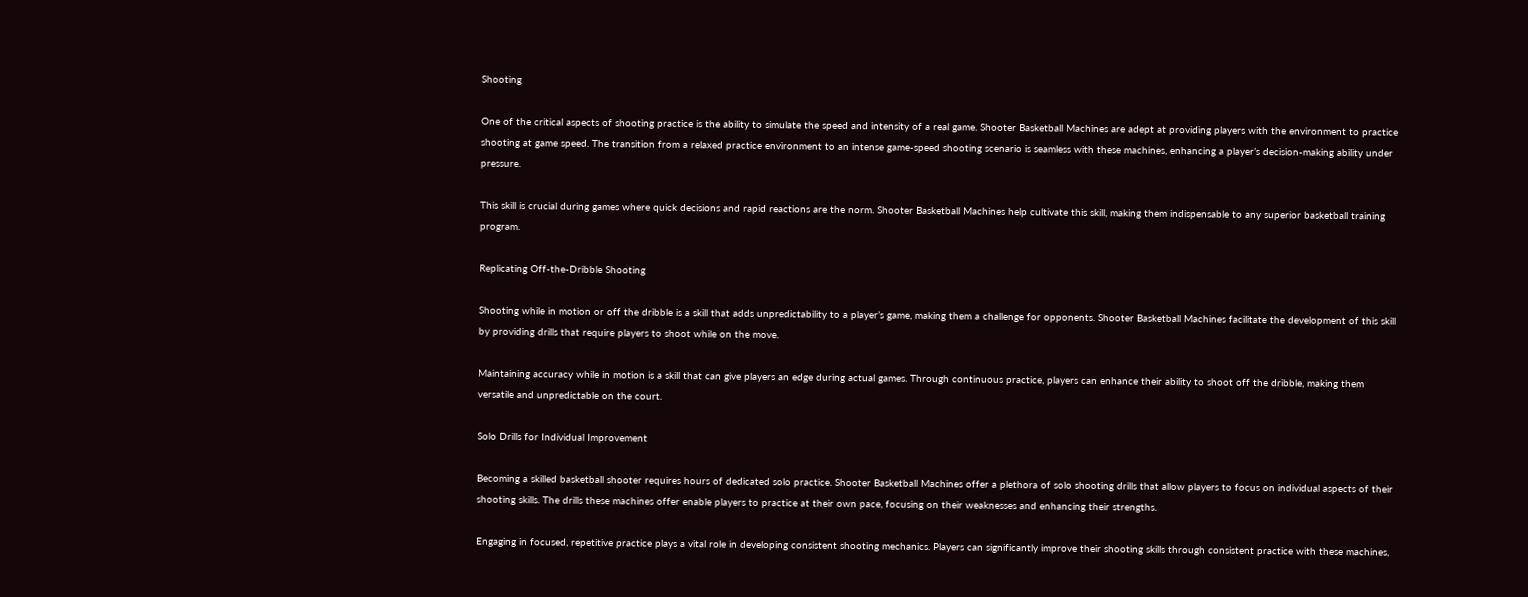Shooting

One of the critical aspects of shooting practice is the ability to simulate the speed and intensity of a real game. Shooter Basketball Machines are adept at providing players with the environment to practice shooting at game speed. The transition from a relaxed practice environment to an intense game-speed shooting scenario is seamless with these machines, enhancing a player’s decision-making ability under pressure.

This skill is crucial during games where quick decisions and rapid reactions are the norm. Shooter Basketball Machines help cultivate this skill, making them indispensable to any superior basketball training program.

Replicating Off-the-Dribble Shooting

Shooting while in motion or off the dribble is a skill that adds unpredictability to a player’s game, making them a challenge for opponents. Shooter Basketball Machines facilitate the development of this skill by providing drills that require players to shoot while on the move.

Maintaining accuracy while in motion is a skill that can give players an edge during actual games. Through continuous practice, players can enhance their ability to shoot off the dribble, making them versatile and unpredictable on the court.

Solo Drills for Individual Improvement

Becoming a skilled basketball shooter requires hours of dedicated solo practice. Shooter Basketball Machines offer a plethora of solo shooting drills that allow players to focus on individual aspects of their shooting skills. The drills these machines offer enable players to practice at their own pace, focusing on their weaknesses and enhancing their strengths.

Engaging in focused, repetitive practice plays a vital role in developing consistent shooting mechanics. Players can significantly improve their shooting skills through consistent practice with these machines,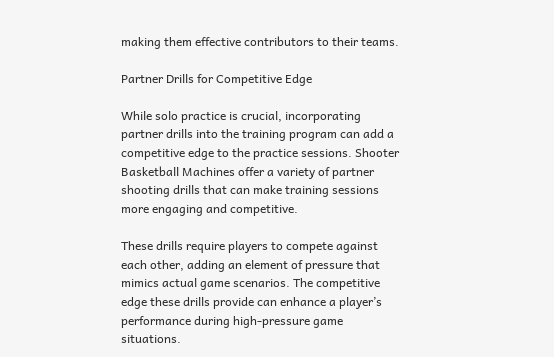making them effective contributors to their teams.

Partner Drills for Competitive Edge

While solo practice is crucial, incorporating partner drills into the training program can add a competitive edge to the practice sessions. Shooter Basketball Machines offer a variety of partner shooting drills that can make training sessions more engaging and competitive.

These drills require players to compete against each other, adding an element of pressure that mimics actual game scenarios. The competitive edge these drills provide can enhance a player’s performance during high-pressure game situations.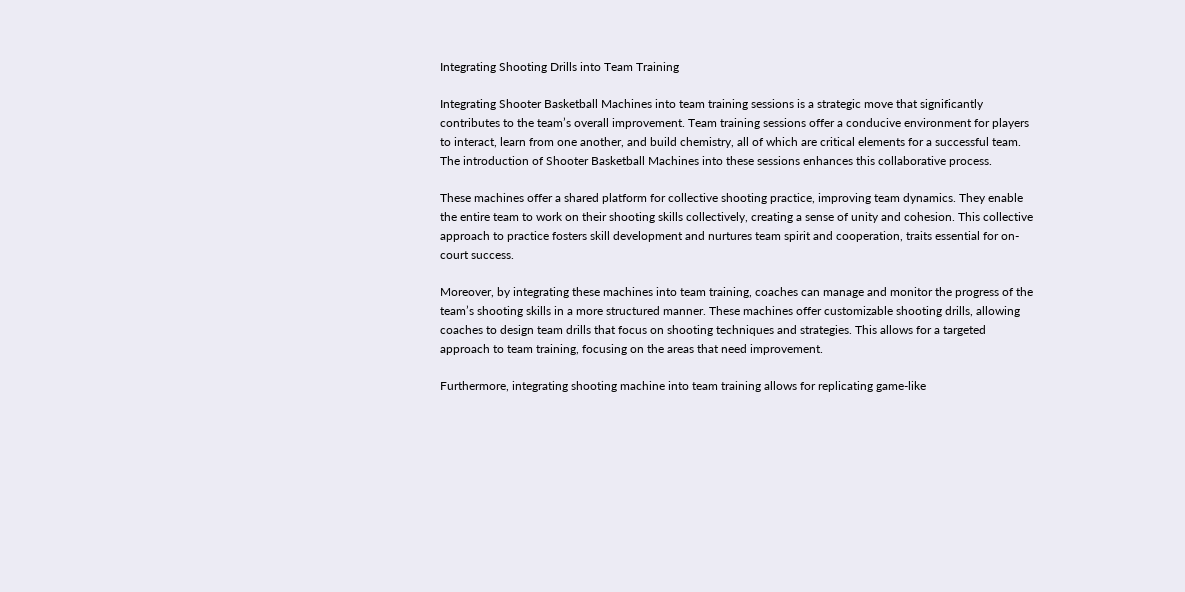Integrating Shooting Drills into Team Training

Integrating Shooter Basketball Machines into team training sessions is a strategic move that significantly contributes to the team’s overall improvement. Team training sessions offer a conducive environment for players to interact, learn from one another, and build chemistry, all of which are critical elements for a successful team. The introduction of Shooter Basketball Machines into these sessions enhances this collaborative process.

These machines offer a shared platform for collective shooting practice, improving team dynamics. They enable the entire team to work on their shooting skills collectively, creating a sense of unity and cohesion. This collective approach to practice fosters skill development and nurtures team spirit and cooperation, traits essential for on-court success.

Moreover, by integrating these machines into team training, coaches can manage and monitor the progress of the team’s shooting skills in a more structured manner. These machines offer customizable shooting drills, allowing coaches to design team drills that focus on shooting techniques and strategies. This allows for a targeted approach to team training, focusing on the areas that need improvement.

Furthermore, integrating shooting machine into team training allows for replicating game-like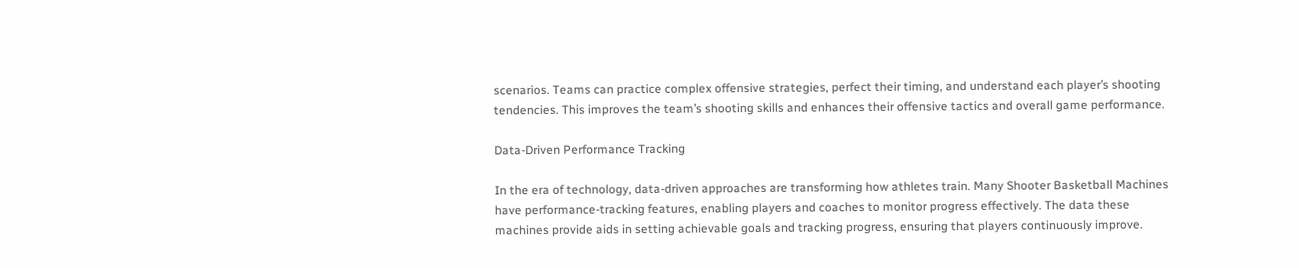scenarios. Teams can practice complex offensive strategies, perfect their timing, and understand each player’s shooting tendencies. This improves the team’s shooting skills and enhances their offensive tactics and overall game performance.

Data-Driven Performance Tracking

In the era of technology, data-driven approaches are transforming how athletes train. Many Shooter Basketball Machines have performance-tracking features, enabling players and coaches to monitor progress effectively. The data these machines provide aids in setting achievable goals and tracking progress, ensuring that players continuously improve.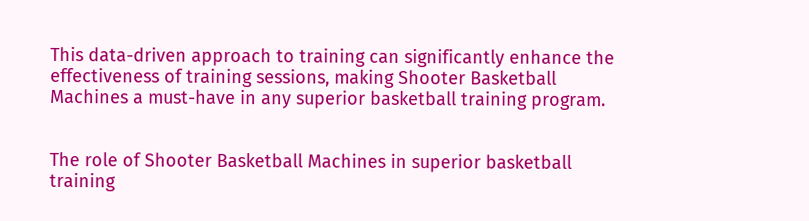This data-driven approach to training can significantly enhance the effectiveness of training sessions, making Shooter Basketball Machines a must-have in any superior basketball training program.


The role of Shooter Basketball Machines in superior basketball training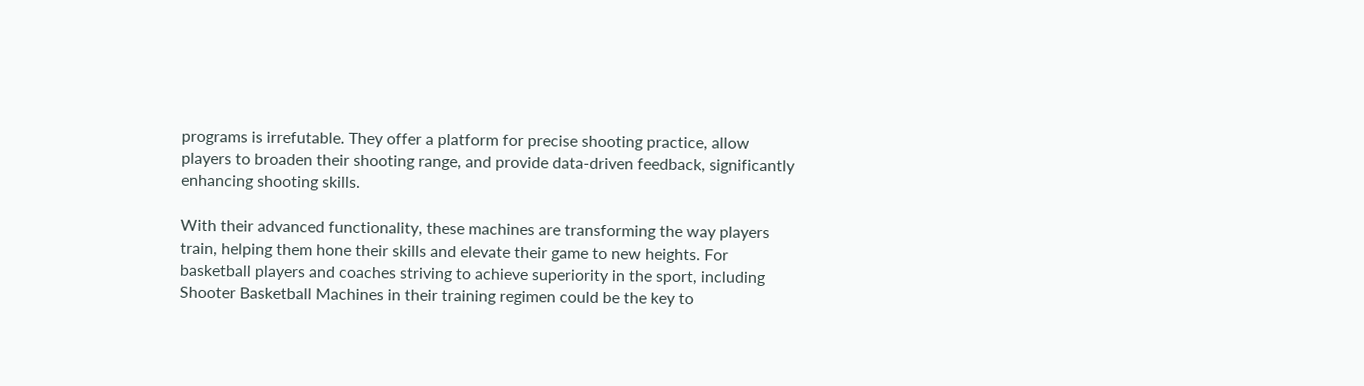programs is irrefutable. They offer a platform for precise shooting practice, allow players to broaden their shooting range, and provide data-driven feedback, significantly enhancing shooting skills.

With their advanced functionality, these machines are transforming the way players train, helping them hone their skills and elevate their game to new heights. For basketball players and coaches striving to achieve superiority in the sport, including Shooter Basketball Machines in their training regimen could be the key to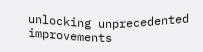unlocking unprecedented improvements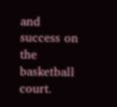and success on the basketball court.